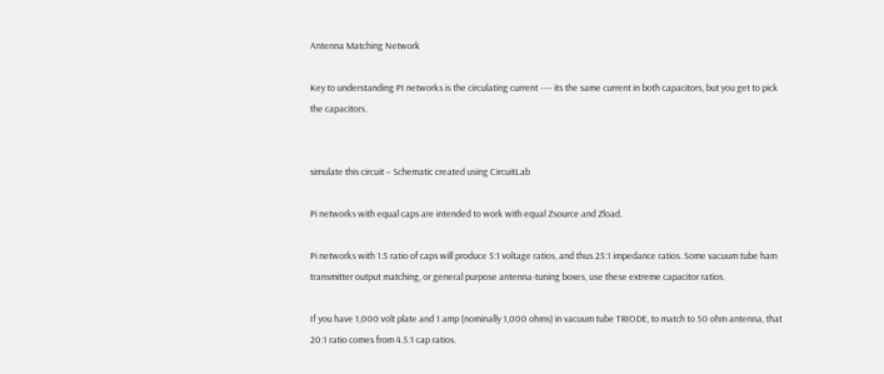Antenna Matching Network

Key to understanding PI networks is the circulating current ---- its the same current in both capacitors, but you get to pick the capacitors.


simulate this circuit – Schematic created using CircuitLab

Pi networks with equal caps are intended to work with equal Zsource and Zload.

Pi networks with 1:5 ratio of caps will produce 5:1 voltage ratios, and thus 25:1 impedance ratios. Some vacuum tube ham transmitter output matching, or general purpose antenna-tuning boxes, use these extreme capacitor ratios.

If you have 1,000 volt plate and 1 amp (nominally 1,000 ohms) in vacuum tube TRIODE, to match to 50 ohm antenna, that 20:1 ratio comes from 4.5:1 cap ratios.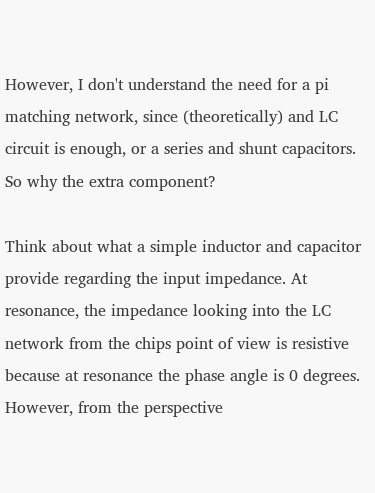However, I don't understand the need for a pi matching network, since (theoretically) and LC circuit is enough, or a series and shunt capacitors. So why the extra component?

Think about what a simple inductor and capacitor provide regarding the input impedance. At resonance, the impedance looking into the LC network from the chips point of view is resistive because at resonance the phase angle is 0 degrees. However, from the perspective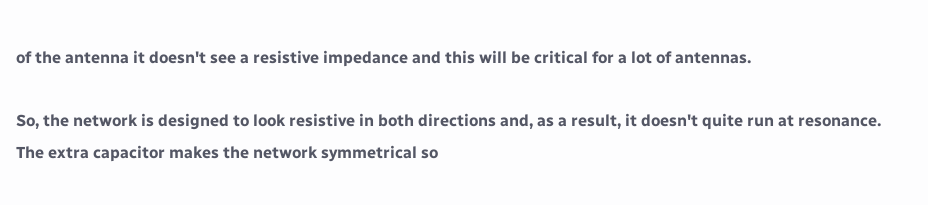of the antenna it doesn't see a resistive impedance and this will be critical for a lot of antennas.

So, the network is designed to look resistive in both directions and, as a result, it doesn't quite run at resonance. The extra capacitor makes the network symmetrical so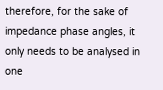therefore, for the sake of impedance phase angles, it only needs to be analysed in one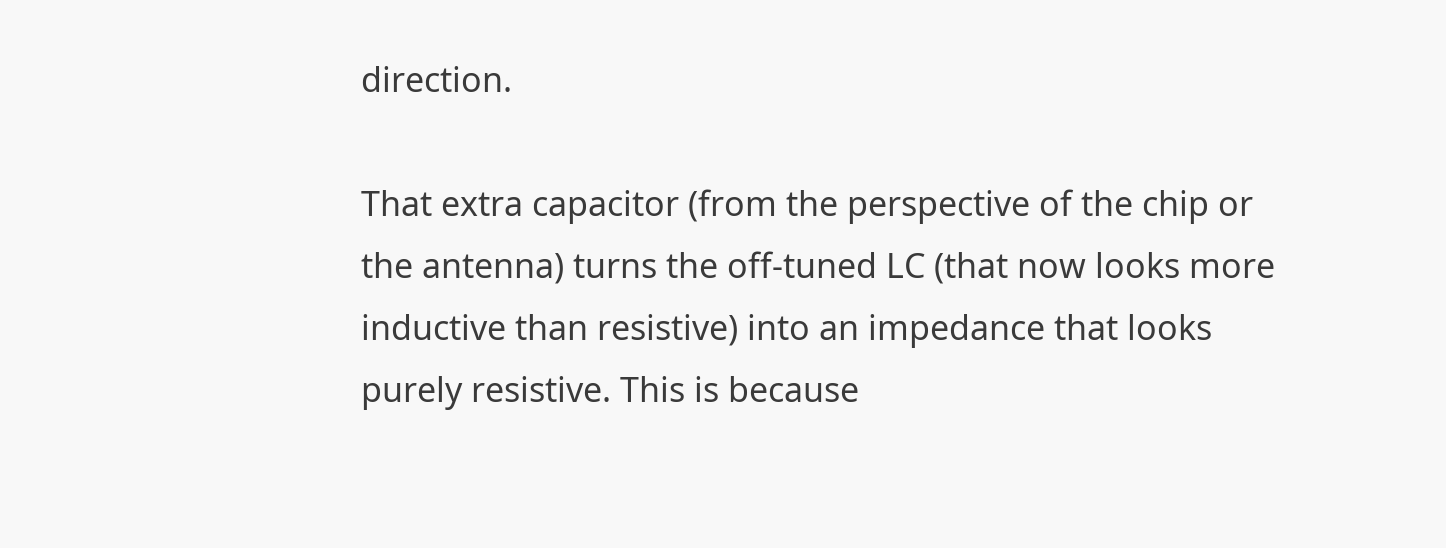direction.

That extra capacitor (from the perspective of the chip or the antenna) turns the off-tuned LC (that now looks more inductive than resistive) into an impedance that looks purely resistive. This is because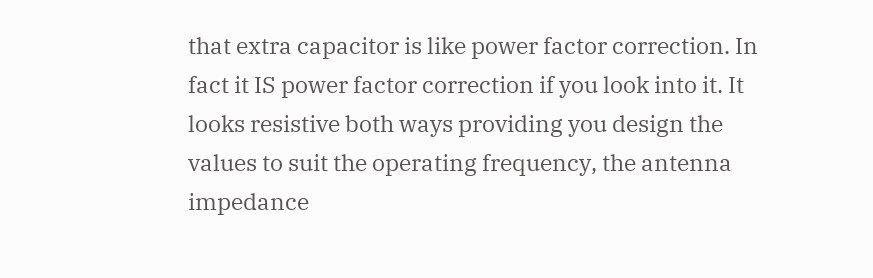that extra capacitor is like power factor correction. In fact it IS power factor correction if you look into it. It looks resistive both ways providing you design the values to suit the operating frequency, the antenna impedance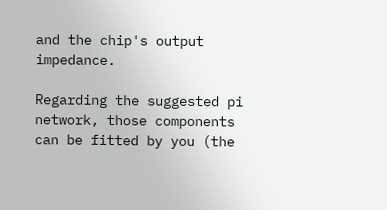and the chip's output impedance.

Regarding the suggested pi network, those components can be fitted by you (the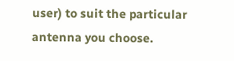user) to suit the particular antenna you choose.